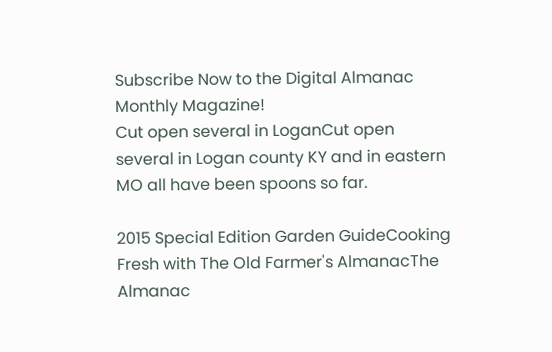Subscribe Now to the Digital Almanac Monthly Magazine!
Cut open several in LoganCut open several in Logan county KY and in eastern MO all have been spoons so far.

2015 Special Edition Garden GuideCooking Fresh with The Old Farmer's AlmanacThe Almanac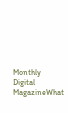Monthly Digital MagazineWhat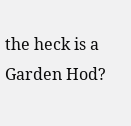the heck is a Garden Hod?